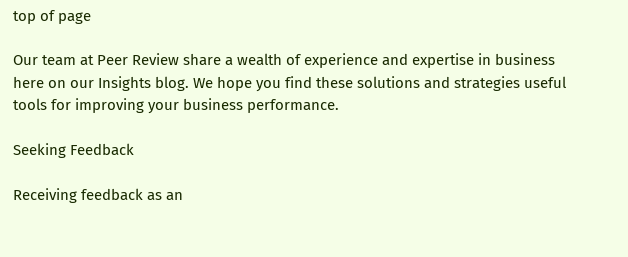top of page

Our team at Peer Review share a wealth of experience and expertise in business here on our Insights blog. We hope you find these solutions and strategies useful tools for improving your business performance.

Seeking Feedback

Receiving feedback as an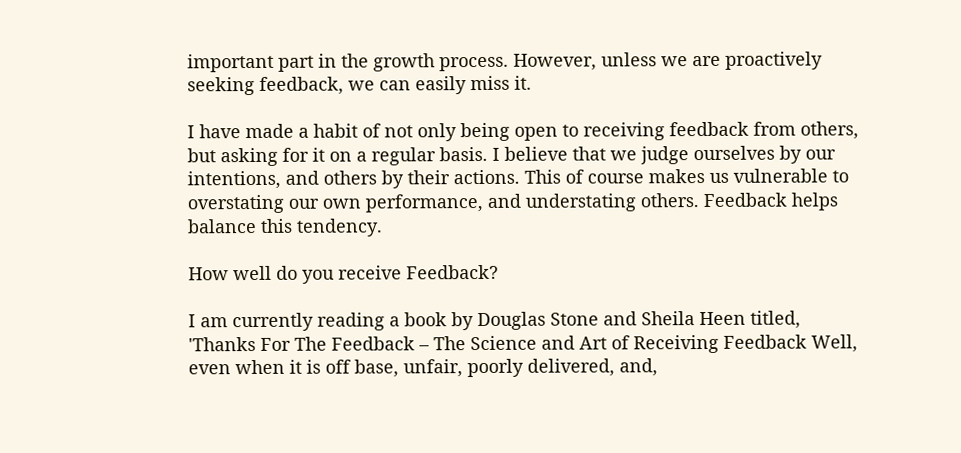important part in the growth process. However, unless we are proactively seeking feedback, we can easily miss it.

I have made a habit of not only being open to receiving feedback from others, but asking for it on a regular basis. I believe that we judge ourselves by our intentions, and others by their actions. This of course makes us vulnerable to overstating our own performance, and understating others. Feedback helps balance this tendency.

How well do you receive Feedback?

I am currently reading a book by Douglas Stone and Sheila Heen titled, 'Thanks For The Feedback – The Science and Art of Receiving Feedback Well, even when it is off base, unfair, poorly delivered, and,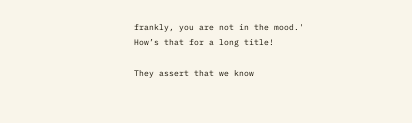frankly, you are not in the mood.' How’s that for a long title!

They assert that we know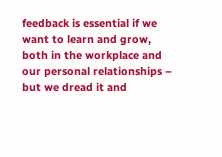feedback is essential if we want to learn and grow, both in the workplace and our personal relationships – but we dread it and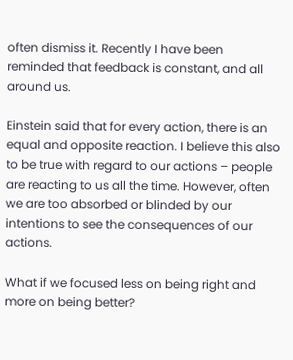often dismiss it. Recently I have been reminded that feedback is constant, and all around us.

Einstein said that for every action, there is an equal and opposite reaction. I believe this also to be true with regard to our actions – people are reacting to us all the time. However, often we are too absorbed or blinded by our intentions to see the consequences of our actions.

What if we focused less on being right and more on being better?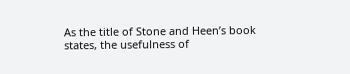As the title of Stone and Heen’s book states, the usefulness of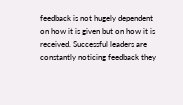feedback is not hugely dependent on how it is given but on how it is received. Successful leaders are constantly noticing feedback they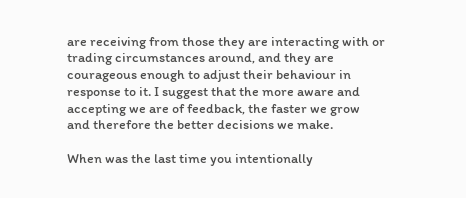are receiving from those they are interacting with or trading circumstances around, and they are courageous enough to adjust their behaviour in response to it. I suggest that the more aware and accepting we are of feedback, the faster we grow and therefore the better decisions we make.

When was the last time you intentionally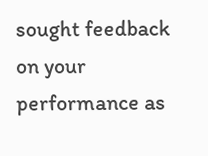sought feedback on your performance as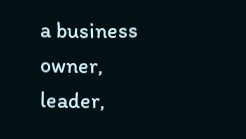a business owner, leader,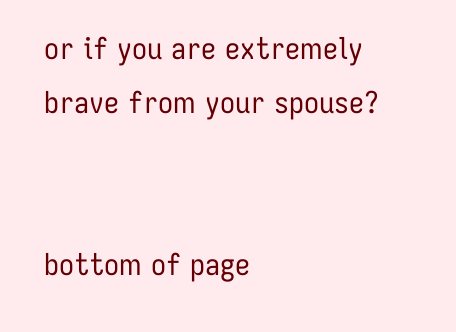or if you are extremely brave from your spouse?


bottom of page